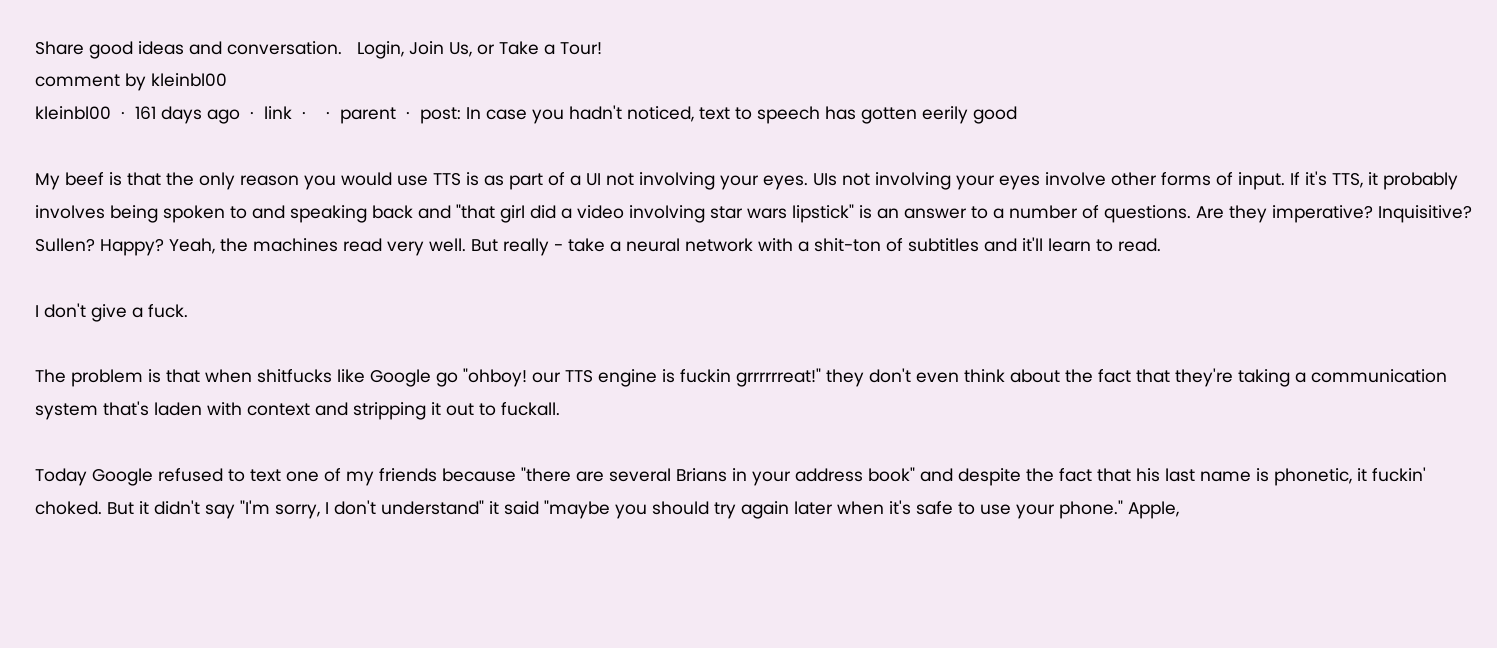Share good ideas and conversation.   Login, Join Us, or Take a Tour!
comment by kleinbl00
kleinbl00  ·  161 days ago  ·  link  ·    ·  parent  ·  post: In case you hadn't noticed, text to speech has gotten eerily good

My beef is that the only reason you would use TTS is as part of a UI not involving your eyes. UIs not involving your eyes involve other forms of input. If it's TTS, it probably involves being spoken to and speaking back and "that girl did a video involving star wars lipstick" is an answer to a number of questions. Are they imperative? Inquisitive? Sullen? Happy? Yeah, the machines read very well. But really - take a neural network with a shit-ton of subtitles and it'll learn to read.

I don't give a fuck.

The problem is that when shitfucks like Google go "ohboy! our TTS engine is fuckin grrrrrreat!" they don't even think about the fact that they're taking a communication system that's laden with context and stripping it out to fuckall.

Today Google refused to text one of my friends because "there are several Brians in your address book" and despite the fact that his last name is phonetic, it fuckin' choked. But it didn't say "I'm sorry, I don't understand" it said "maybe you should try again later when it's safe to use your phone." Apple,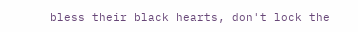bless their black hearts, don't lock the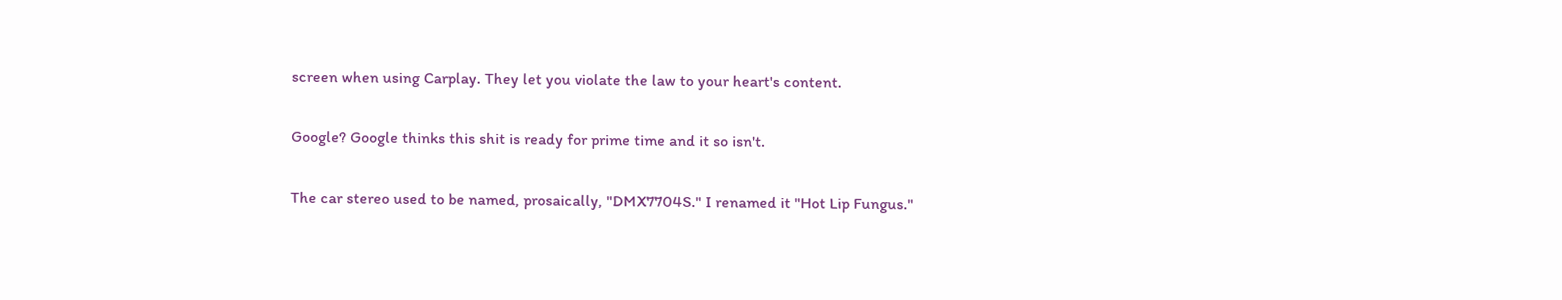screen when using Carplay. They let you violate the law to your heart's content.

Google? Google thinks this shit is ready for prime time and it so isn't.

The car stereo used to be named, prosaically, "DMX7704S." I renamed it "Hot Lip Fungus."